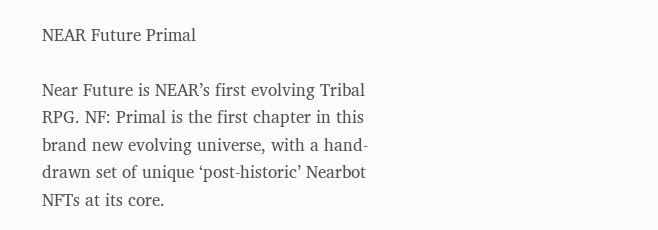NEAR Future Primal

Near Future is NEAR’s first evolving Tribal RPG. NF: Primal is the first chapter in this brand new evolving universe, with a hand-drawn set of unique ‘post-historic’ Nearbot NFTs at its core.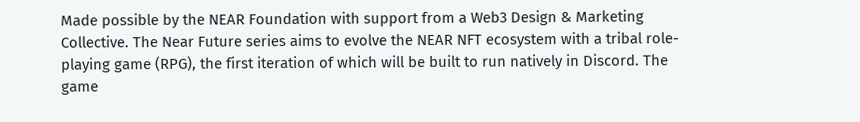Made possible by the NEAR Foundation with support from a Web3 Design & Marketing Collective. The Near Future series aims to evolve the NEAR NFT ecosystem with a tribal role-playing game (RPG), the first iteration of which will be built to run natively in Discord. The game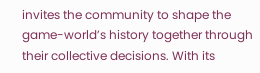invites the community to shape the game-world’s history together through their collective decisions. With its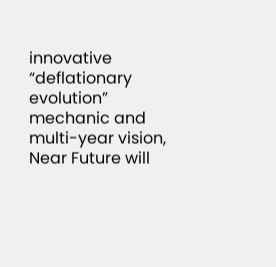innovative “deflationary evolution” mechanic and multi-year vision, Near Future will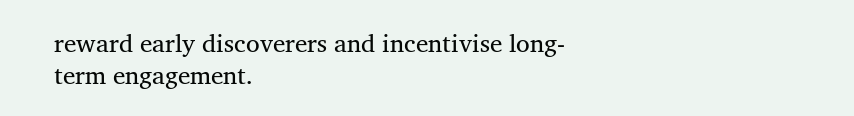reward early discoverers and incentivise long-term engagement.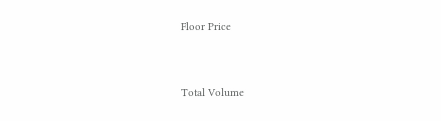Floor Price


Total Volume